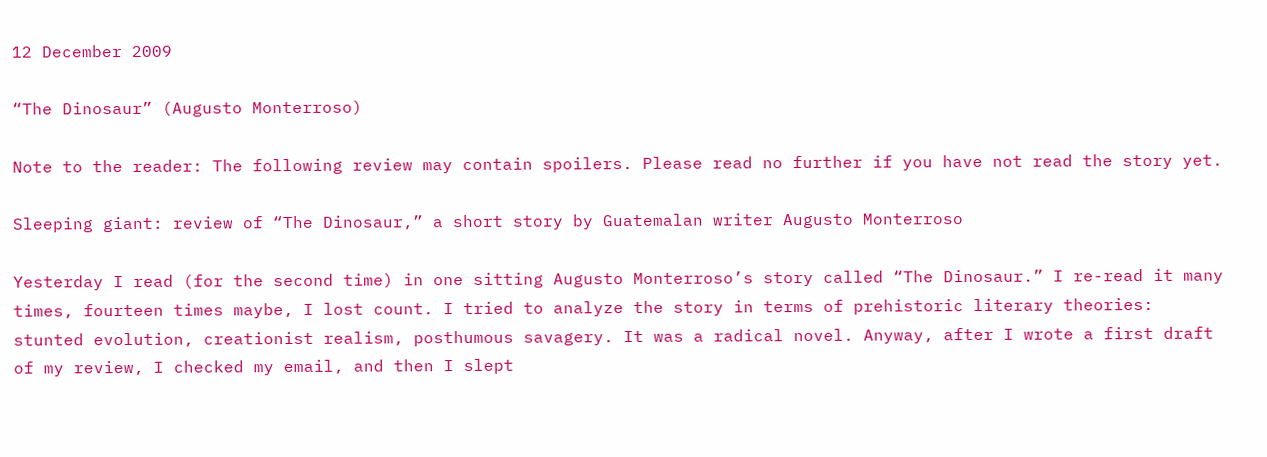12 December 2009

“The Dinosaur” (Augusto Monterroso)

Note to the reader: The following review may contain spoilers. Please read no further if you have not read the story yet.

Sleeping giant: review of “The Dinosaur,” a short story by Guatemalan writer Augusto Monterroso

Yesterday I read (for the second time) in one sitting Augusto Monterroso’s story called “The Dinosaur.” I re-read it many times, fourteen times maybe, I lost count. I tried to analyze the story in terms of prehistoric literary theories: stunted evolution, creationist realism, posthumous savagery. It was a radical novel. Anyway, after I wrote a first draft of my review, I checked my email, and then I slept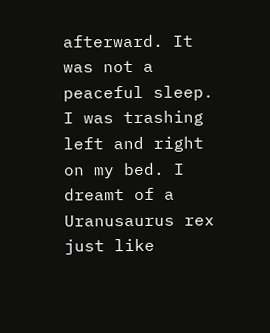afterward. It was not a peaceful sleep. I was trashing left and right on my bed. I dreamt of a Uranusaurus rex just like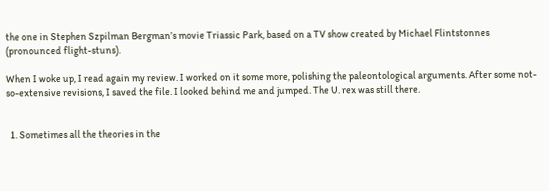the one in Stephen Szpilman Bergman’s movie Triassic Park, based on a TV show created by Michael Flintstonnes (pronounced flight-stuns).

When I woke up, I read again my review. I worked on it some more, polishing the paleontological arguments. After some not-so-extensive revisions, I saved the file. I looked behind me and jumped. The U. rex was still there.


  1. Sometimes all the theories in the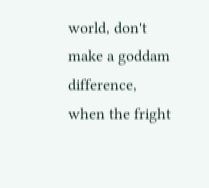world, don't make a goddam difference, when the fright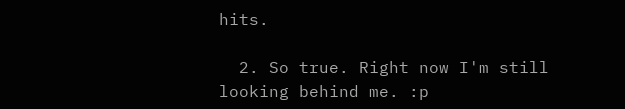hits.

  2. So true. Right now I'm still looking behind me. :p